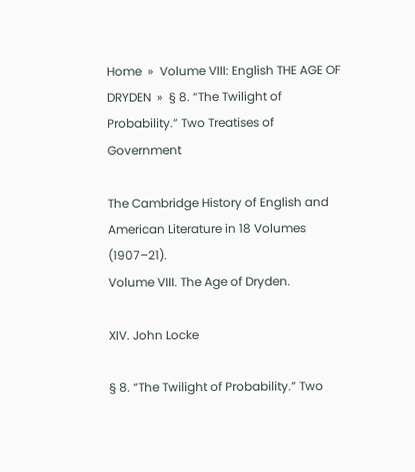Home  »  Volume VIII: English THE AGE OF DRYDEN  »  § 8. “The Twilight of Probability.” Two Treatises of Government

The Cambridge History of English and American Literature in 18 Volumes (1907–21).
Volume VIII. The Age of Dryden.

XIV. John Locke

§ 8. “The Twilight of Probability.” Two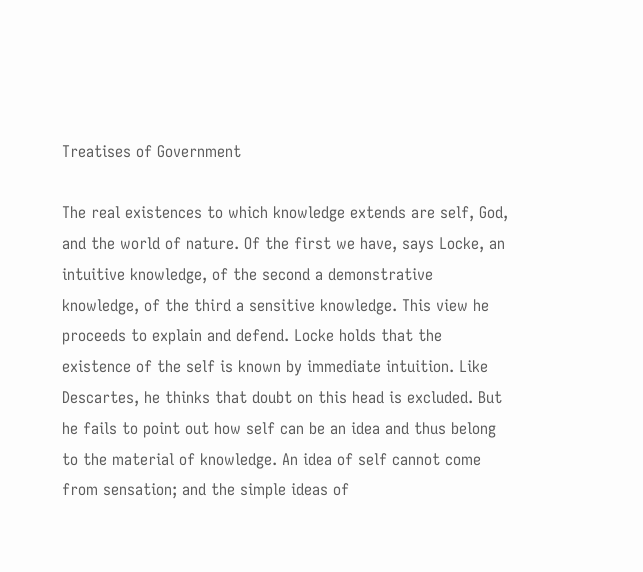Treatises of Government

The real existences to which knowledge extends are self, God, and the world of nature. Of the first we have, says Locke, an intuitive knowledge, of the second a demonstrative knowledge, of the third a sensitive knowledge. This view he proceeds to explain and defend. Locke holds that the existence of the self is known by immediate intuition. Like Descartes, he thinks that doubt on this head is excluded. But he fails to point out how self can be an idea and thus belong to the material of knowledge. An idea of self cannot come from sensation; and the simple ideas of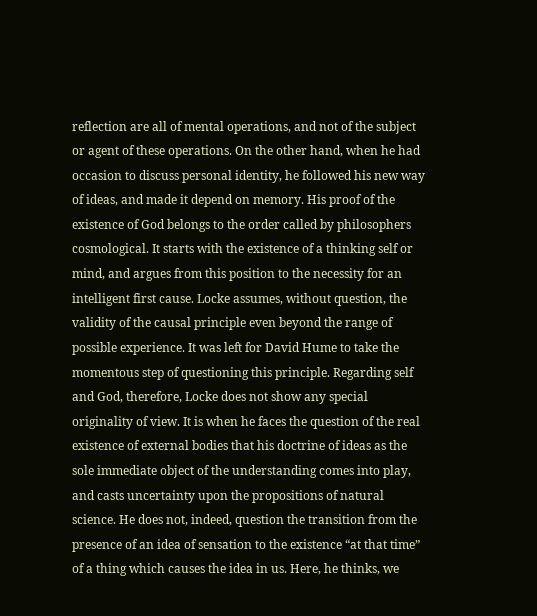reflection are all of mental operations, and not of the subject or agent of these operations. On the other hand, when he had occasion to discuss personal identity, he followed his new way of ideas, and made it depend on memory. His proof of the existence of God belongs to the order called by philosophers cosmological. It starts with the existence of a thinking self or mind, and argues from this position to the necessity for an intelligent first cause. Locke assumes, without question, the validity of the causal principle even beyond the range of possible experience. It was left for David Hume to take the momentous step of questioning this principle. Regarding self and God, therefore, Locke does not show any special originality of view. It is when he faces the question of the real existence of external bodies that his doctrine of ideas as the sole immediate object of the understanding comes into play, and casts uncertainty upon the propositions of natural science. He does not, indeed, question the transition from the presence of an idea of sensation to the existence “at that time” of a thing which causes the idea in us. Here, he thinks, we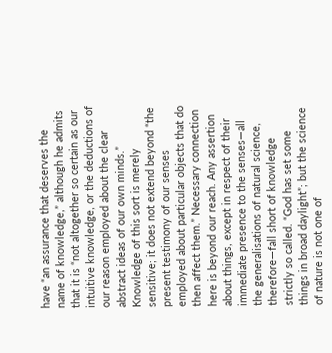have “an assurance that deserves the name of knowledge,” although he admits that it is “not altogether so certain as our intuitive knowledge, or the deductions of our reason employed about the clear abstract ideas of our own minds.” Knowledge of this sort is merely sensitive; it does not extend beyond “the present testimony of our senses employed about particular objects that do then affect them.” Necessary connection here is beyond our reach. Any assertion about things, except in respect of their immediate presence to the senses—all the generalisations of natural science, therefore—fall short of knowledge strictly so called. “God has set some things in broad daylight”; but the science of nature is not one of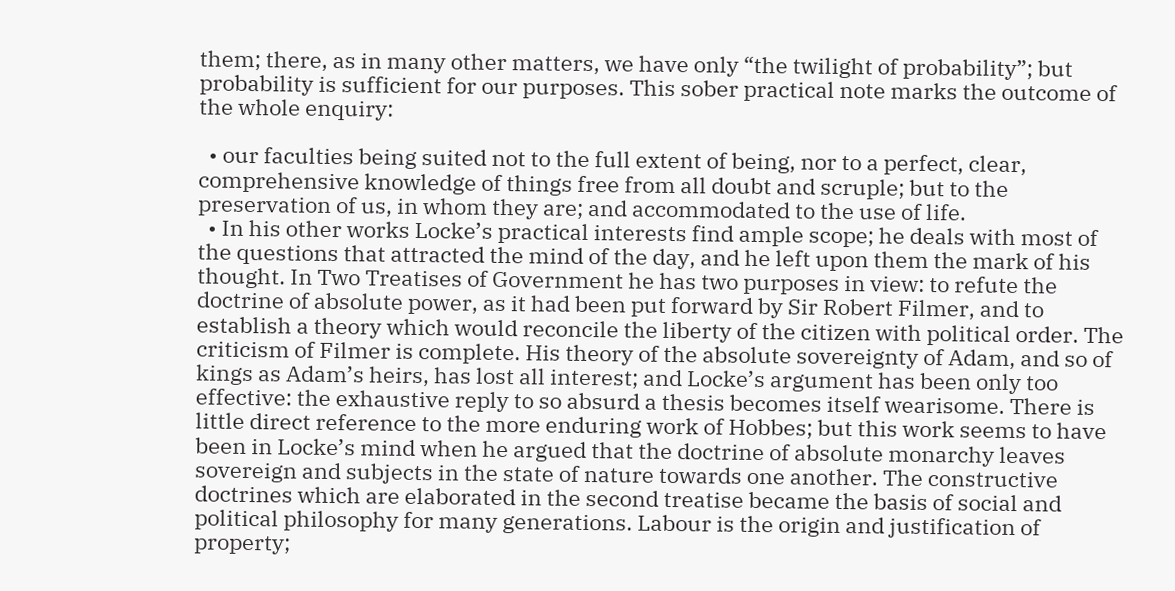them; there, as in many other matters, we have only “the twilight of probability”; but probability is sufficient for our purposes. This sober practical note marks the outcome of the whole enquiry:

  • our faculties being suited not to the full extent of being, nor to a perfect, clear, comprehensive knowledge of things free from all doubt and scruple; but to the preservation of us, in whom they are; and accommodated to the use of life.
  • In his other works Locke’s practical interests find ample scope; he deals with most of the questions that attracted the mind of the day, and he left upon them the mark of his thought. In Two Treatises of Government he has two purposes in view: to refute the doctrine of absolute power, as it had been put forward by Sir Robert Filmer, and to establish a theory which would reconcile the liberty of the citizen with political order. The criticism of Filmer is complete. His theory of the absolute sovereignty of Adam, and so of kings as Adam’s heirs, has lost all interest; and Locke’s argument has been only too effective: the exhaustive reply to so absurd a thesis becomes itself wearisome. There is little direct reference to the more enduring work of Hobbes; but this work seems to have been in Locke’s mind when he argued that the doctrine of absolute monarchy leaves sovereign and subjects in the state of nature towards one another. The constructive doctrines which are elaborated in the second treatise became the basis of social and political philosophy for many generations. Labour is the origin and justification of property;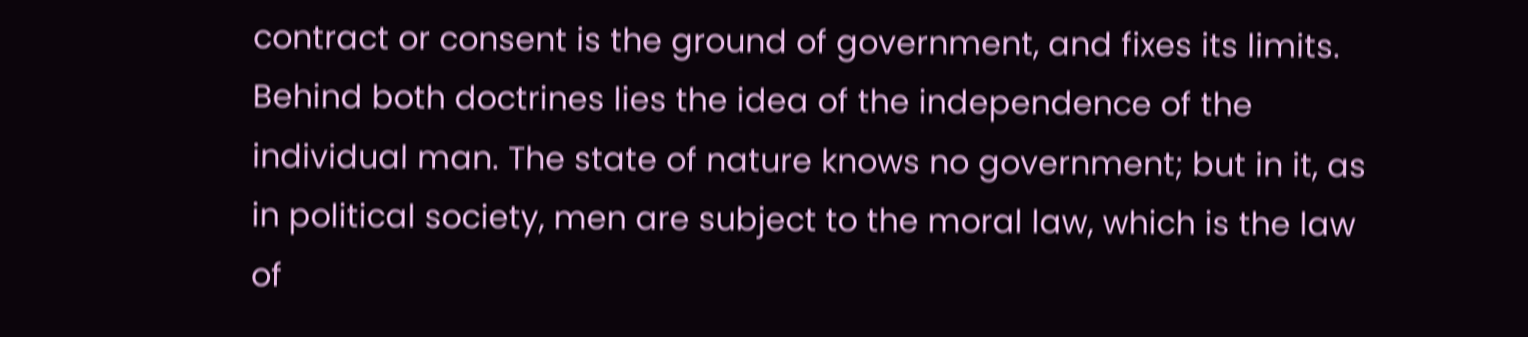contract or consent is the ground of government, and fixes its limits. Behind both doctrines lies the idea of the independence of the individual man. The state of nature knows no government; but in it, as in political society, men are subject to the moral law, which is the law of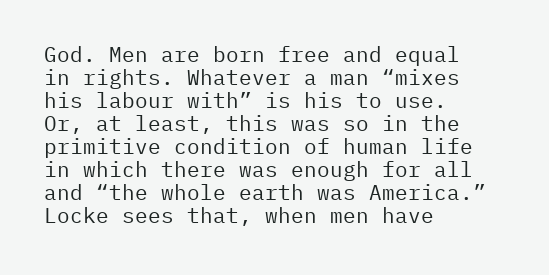God. Men are born free and equal in rights. Whatever a man “mixes his labour with” is his to use. Or, at least, this was so in the primitive condition of human life in which there was enough for all and “the whole earth was America.” Locke sees that, when men have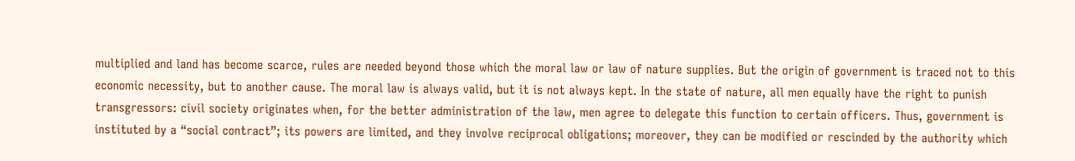multiplied and land has become scarce, rules are needed beyond those which the moral law or law of nature supplies. But the origin of government is traced not to this economic necessity, but to another cause. The moral law is always valid, but it is not always kept. In the state of nature, all men equally have the right to punish transgressors: civil society originates when, for the better administration of the law, men agree to delegate this function to certain officers. Thus, government is instituted by a “social contract”; its powers are limited, and they involve reciprocal obligations; moreover, they can be modified or rescinded by the authority which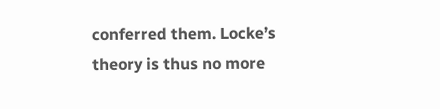conferred them. Locke’s theory is thus no more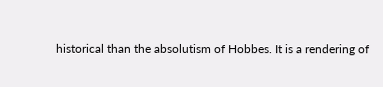historical than the absolutism of Hobbes. It is a rendering of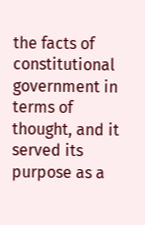the facts of constitutional government in terms of thought, and it served its purpose as a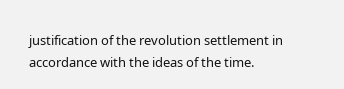justification of the revolution settlement in accordance with the ideas of the time.